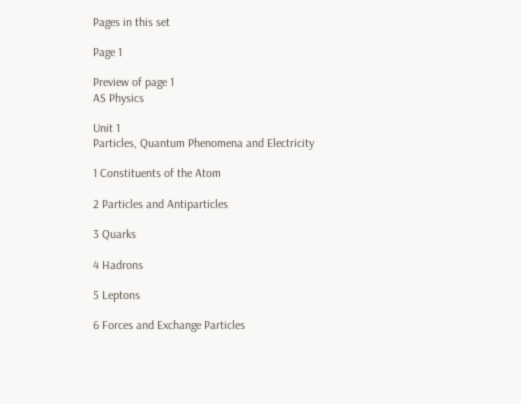Pages in this set

Page 1

Preview of page 1
AS Physics

Unit 1
Particles, Quantum Phenomena and Electricity

1 Constituents of the Atom

2 Particles and Antiparticles

3 Quarks

4 Hadrons

5 Leptons

6 Forces and Exchange Particles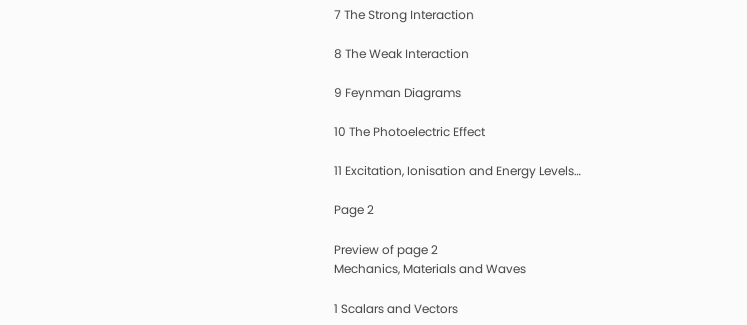7 The Strong Interaction

8 The Weak Interaction

9 Feynman Diagrams

10 The Photoelectric Effect

11 Excitation, Ionisation and Energy Levels…

Page 2

Preview of page 2
Mechanics, Materials and Waves

1 Scalars and Vectors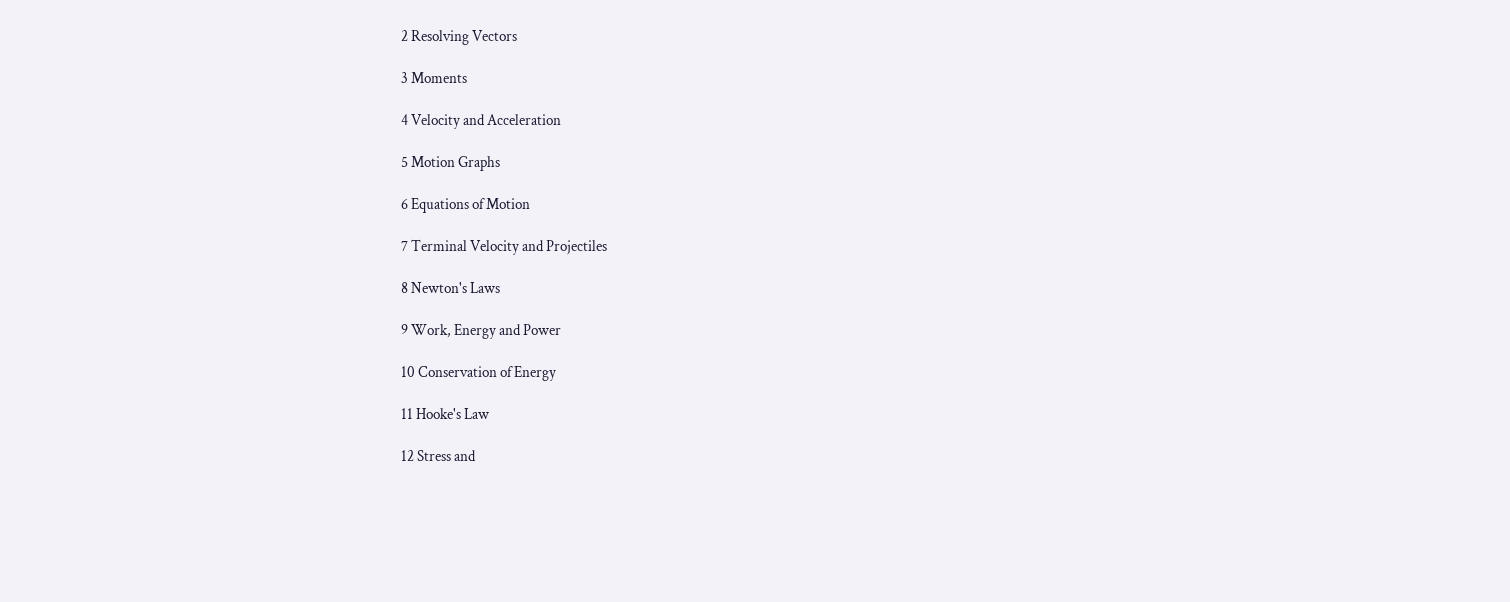2 Resolving Vectors

3 Moments

4 Velocity and Acceleration

5 Motion Graphs

6 Equations of Motion

7 Terminal Velocity and Projectiles

8 Newton's Laws

9 Work, Energy and Power

10 Conservation of Energy

11 Hooke's Law

12 Stress and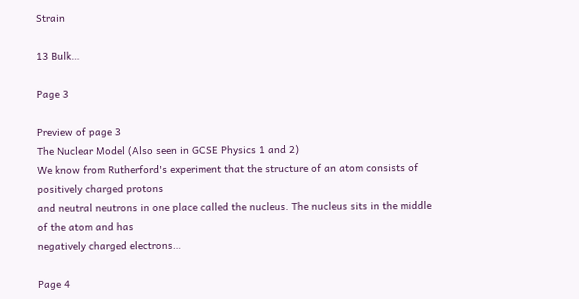Strain

13 Bulk…

Page 3

Preview of page 3
The Nuclear Model (Also seen in GCSE Physics 1 and 2)
We know from Rutherford's experiment that the structure of an atom consists of positively charged protons
and neutral neutrons in one place called the nucleus. The nucleus sits in the middle of the atom and has
negatively charged electrons…

Page 4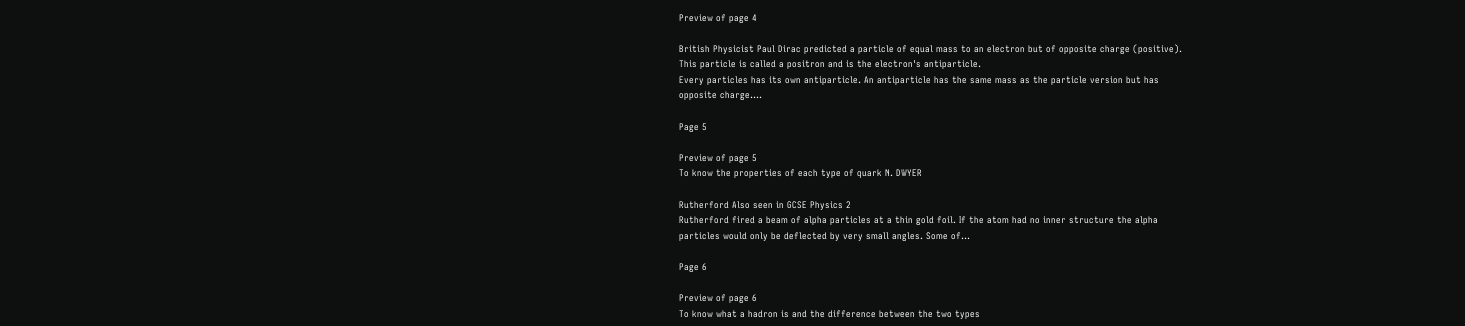Preview of page 4

British Physicist Paul Dirac predicted a particle of equal mass to an electron but of opposite charge (positive).
This particle is called a positron and is the electron's antiparticle.
Every particles has its own antiparticle. An antiparticle has the same mass as the particle version but has
opposite charge.…

Page 5

Preview of page 5
To know the properties of each type of quark N. DWYER

Rutherford Also seen in GCSE Physics 2
Rutherford fired a beam of alpha particles at a thin gold foil. If the atom had no inner structure the alpha
particles would only be deflected by very small angles. Some of…

Page 6

Preview of page 6
To know what a hadron is and the difference between the two types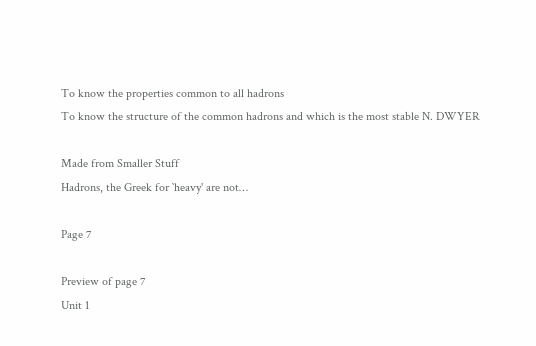To know the properties common to all hadrons
To know the structure of the common hadrons and which is the most stable N. DWYER

Made from Smaller Stuff
Hadrons, the Greek for `heavy' are not…

Page 7

Preview of page 7
Unit 1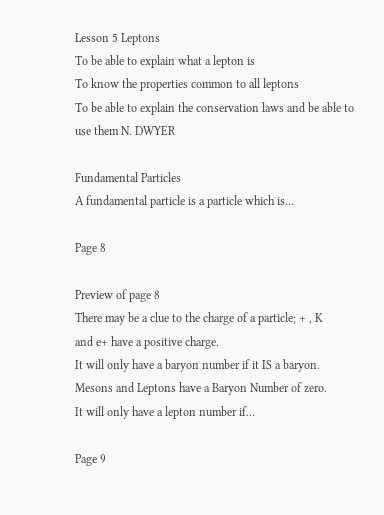Lesson 5 Leptons
To be able to explain what a lepton is
To know the properties common to all leptons
To be able to explain the conservation laws and be able to use them N. DWYER

Fundamental Particles
A fundamental particle is a particle which is…

Page 8

Preview of page 8
There may be a clue to the charge of a particle; + , K
and e+ have a positive charge.
It will only have a baryon number if it IS a baryon. Mesons and Leptons have a Baryon Number of zero.
It will only have a lepton number if…

Page 9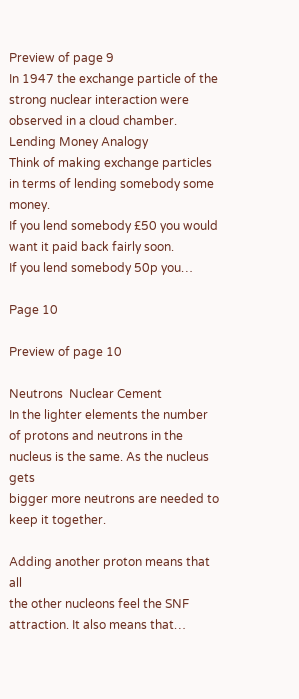Preview of page 9
In 1947 the exchange particle of the strong nuclear interaction were observed in a cloud chamber.
Lending Money Analogy
Think of making exchange particles in terms of lending somebody some money.
If you lend somebody £50 you would want it paid back fairly soon.
If you lend somebody 50p you…

Page 10

Preview of page 10

Neutrons  Nuclear Cement
In the lighter elements the number of protons and neutrons in the nucleus is the same. As the nucleus gets
bigger more neutrons are needed to keep it together.

Adding another proton means that all
the other nucleons feel the SNF
attraction. It also means that…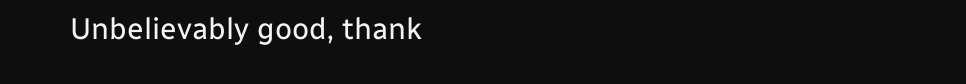Unbelievably good, thank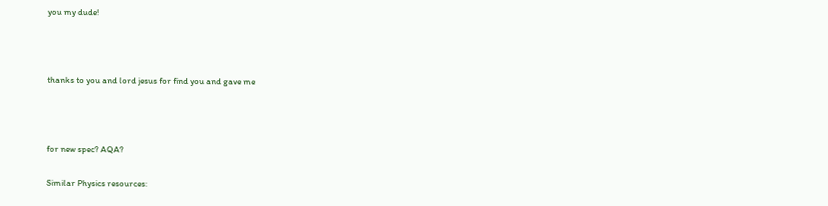you my dude!



thanks to you and lord jesus for find you and gave me



for new spec? AQA?

Similar Physics resources: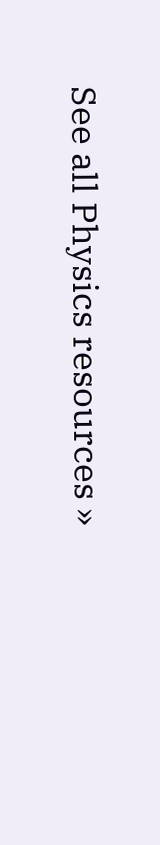See all Physics resources »